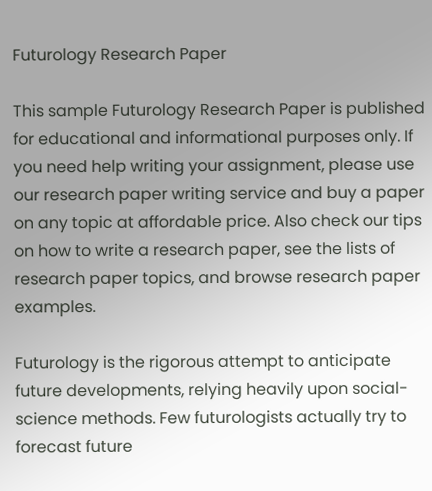Futurology Research Paper

This sample Futurology Research Paper is published for educational and informational purposes only. If you need help writing your assignment, please use our research paper writing service and buy a paper on any topic at affordable price. Also check our tips on how to write a research paper, see the lists of research paper topics, and browse research paper examples.

Futurology is the rigorous attempt to anticipate future developments, relying heavily upon social-science methods. Few futurologists actually try to forecast future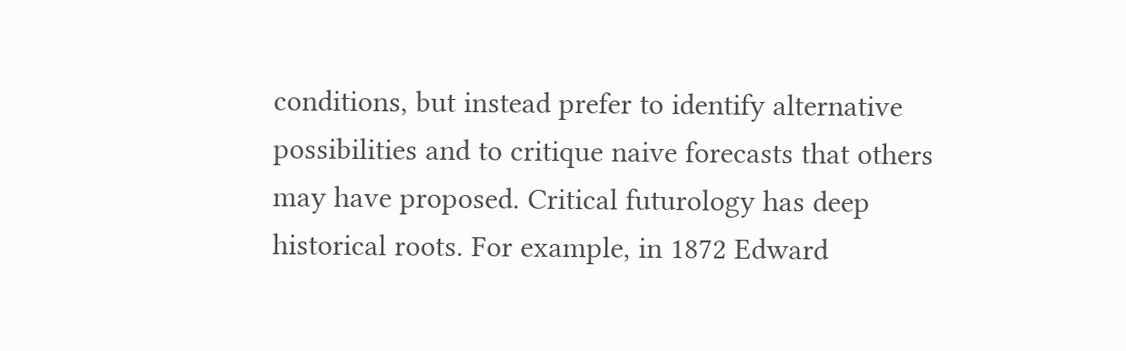conditions, but instead prefer to identify alternative possibilities and to critique naive forecasts that others may have proposed. Critical futurology has deep historical roots. For example, in 1872 Edward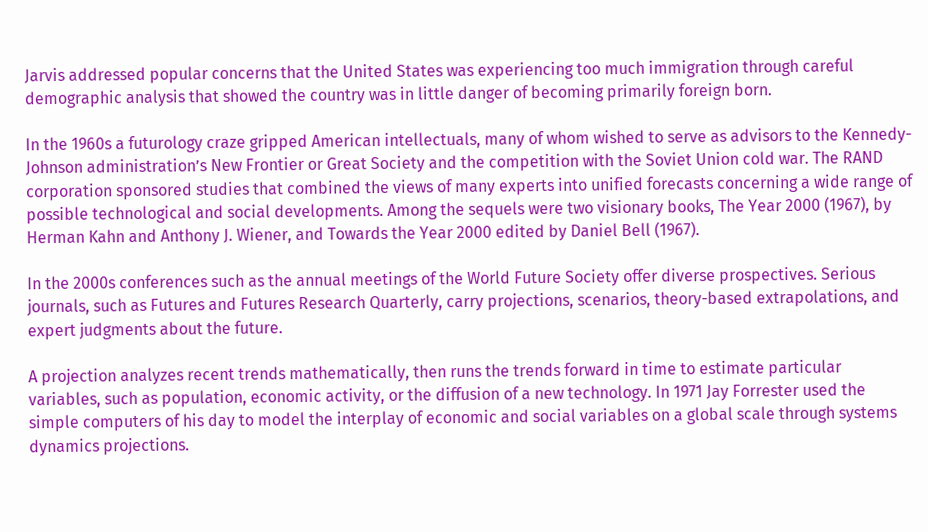Jarvis addressed popular concerns that the United States was experiencing too much immigration through careful demographic analysis that showed the country was in little danger of becoming primarily foreign born.

In the 1960s a futurology craze gripped American intellectuals, many of whom wished to serve as advisors to the Kennedy-Johnson administration’s New Frontier or Great Society and the competition with the Soviet Union cold war. The RAND corporation sponsored studies that combined the views of many experts into unified forecasts concerning a wide range of possible technological and social developments. Among the sequels were two visionary books, The Year 2000 (1967), by Herman Kahn and Anthony J. Wiener, and Towards the Year 2000 edited by Daniel Bell (1967).

In the 2000s conferences such as the annual meetings of the World Future Society offer diverse prospectives. Serious journals, such as Futures and Futures Research Quarterly, carry projections, scenarios, theory-based extrapolations, and expert judgments about the future.

A projection analyzes recent trends mathematically, then runs the trends forward in time to estimate particular variables, such as population, economic activity, or the diffusion of a new technology. In 1971 Jay Forrester used the simple computers of his day to model the interplay of economic and social variables on a global scale through systems dynamics projections.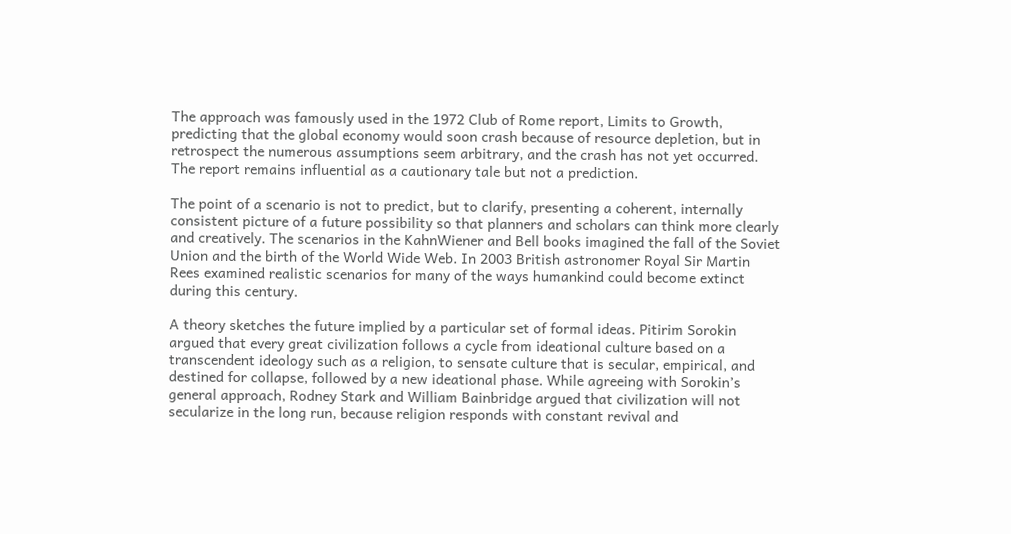The approach was famously used in the 1972 Club of Rome report, Limits to Growth, predicting that the global economy would soon crash because of resource depletion, but in retrospect the numerous assumptions seem arbitrary, and the crash has not yet occurred. The report remains influential as a cautionary tale but not a prediction.

The point of a scenario is not to predict, but to clarify, presenting a coherent, internally consistent picture of a future possibility so that planners and scholars can think more clearly and creatively. The scenarios in the KahnWiener and Bell books imagined the fall of the Soviet Union and the birth of the World Wide Web. In 2003 British astronomer Royal Sir Martin Rees examined realistic scenarios for many of the ways humankind could become extinct during this century.

A theory sketches the future implied by a particular set of formal ideas. Pitirim Sorokin argued that every great civilization follows a cycle from ideational culture based on a transcendent ideology such as a religion, to sensate culture that is secular, empirical, and destined for collapse, followed by a new ideational phase. While agreeing with Sorokin’s general approach, Rodney Stark and William Bainbridge argued that civilization will not secularize in the long run, because religion responds with constant revival and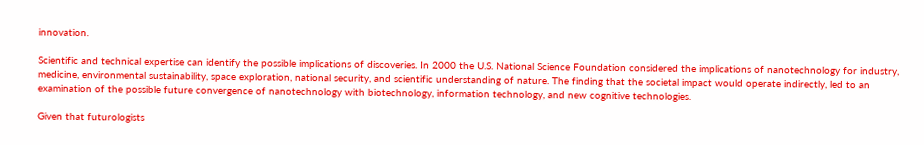innovation.

Scientific and technical expertise can identify the possible implications of discoveries. In 2000 the U.S. National Science Foundation considered the implications of nanotechnology for industry, medicine, environmental sustainability, space exploration, national security, and scientific understanding of nature. The finding that the societal impact would operate indirectly, led to an examination of the possible future convergence of nanotechnology with biotechnology, information technology, and new cognitive technologies.

Given that futurologists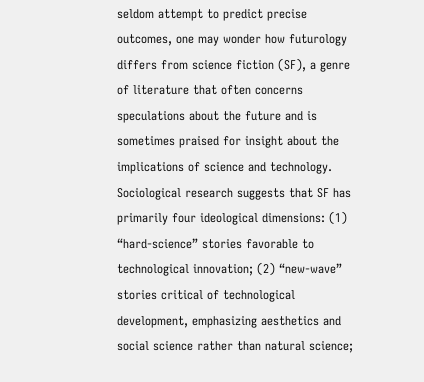seldom attempt to predict precise outcomes, one may wonder how futurology differs from science fiction (SF), a genre of literature that often concerns speculations about the future and is sometimes praised for insight about the implications of science and technology. Sociological research suggests that SF has primarily four ideological dimensions: (1) “hard-science” stories favorable to technological innovation; (2) “new-wave” stories critical of technological development, emphasizing aesthetics and social science rather than natural science;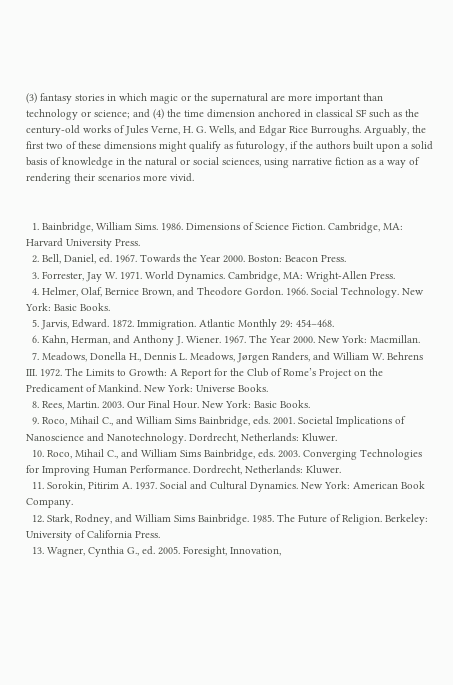(3) fantasy stories in which magic or the supernatural are more important than technology or science; and (4) the time dimension anchored in classical SF such as the century-old works of Jules Verne, H. G. Wells, and Edgar Rice Burroughs. Arguably, the first two of these dimensions might qualify as futurology, if the authors built upon a solid basis of knowledge in the natural or social sciences, using narrative fiction as a way of rendering their scenarios more vivid.


  1. Bainbridge, William Sims. 1986. Dimensions of Science Fiction. Cambridge, MA: Harvard University Press.
  2. Bell, Daniel, ed. 1967. Towards the Year 2000. Boston: Beacon Press.
  3. Forrester, Jay W. 1971. World Dynamics. Cambridge, MA: Wright-Allen Press.
  4. Helmer, Olaf, Bernice Brown, and Theodore Gordon. 1966. Social Technology. New York: Basic Books.
  5. Jarvis, Edward. 1872. Immigration. Atlantic Monthly 29: 454–468.
  6. Kahn, Herman, and Anthony J. Wiener. 1967. The Year 2000. New York: Macmillan.
  7. Meadows, Donella H., Dennis L. Meadows, Jørgen Randers, and William W. Behrens III. 1972. The Limits to Growth: A Report for the Club of Rome’s Project on the Predicament of Mankind. New York: Universe Books.
  8. Rees, Martin. 2003. Our Final Hour. New York: Basic Books.
  9. Roco, Mihail C., and William Sims Bainbridge, eds. 2001. Societal Implications of Nanoscience and Nanotechnology. Dordrecht, Netherlands: Kluwer.
  10. Roco, Mihail C., and William Sims Bainbridge, eds. 2003. Converging Technologies for Improving Human Performance. Dordrecht, Netherlands: Kluwer.
  11. Sorokin, Pitirim A. 1937. Social and Cultural Dynamics. New York: American Book Company.
  12. Stark, Rodney, and William Sims Bainbridge. 1985. The Future of Religion. Berkeley: University of California Press.
  13. Wagner, Cynthia G., ed. 2005. Foresight, Innovation,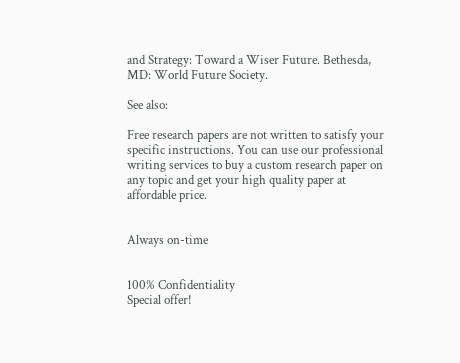and Strategy: Toward a Wiser Future. Bethesda, MD: World Future Society.

See also:

Free research papers are not written to satisfy your specific instructions. You can use our professional writing services to buy a custom research paper on any topic and get your high quality paper at affordable price.


Always on-time


100% Confidentiality
Special offer!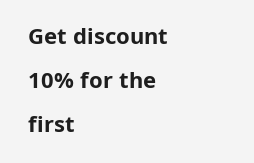Get discount 10% for the first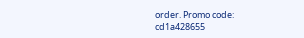order. Promo code: cd1a428655